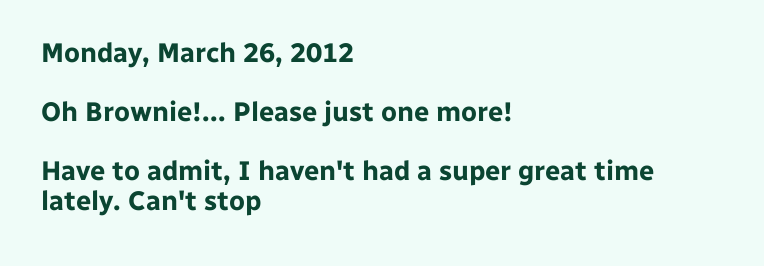Monday, March 26, 2012

Oh Brownie!... Please just one more!

Have to admit, I haven't had a super great time lately. Can't stop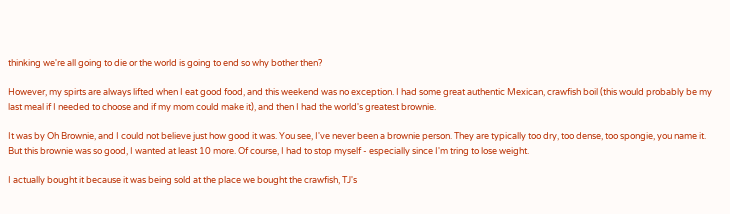thinking we're all going to die or the world is going to end so why bother then?

However, my spirts are always lifted when I eat good food, and this weekend was no exception. I had some great authentic Mexican, crawfish boil (this would probably be my last meal if I needed to choose and if my mom could make it), and then I had the world's greatest brownie.

It was by Oh Brownie, and I could not believe just how good it was. You see, I've never been a brownie person. They are typically too dry, too dense, too spongie, you name it. But this brownie was so good, I wanted at least 10 more. Of course, I had to stop myself - especially since I'm tring to lose weight.

I actually bought it because it was being sold at the place we bought the crawfish, TJ's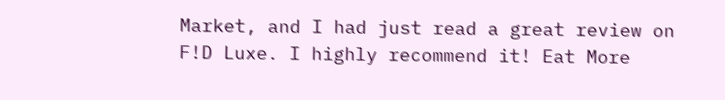Market, and I had just read a great review on F!D Luxe. I highly recommend it! Eat More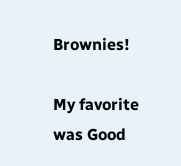Brownies!

My favorite was Good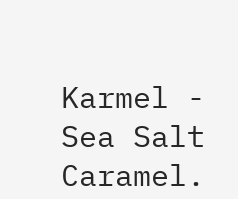Karmel - Sea Salt Caramel.